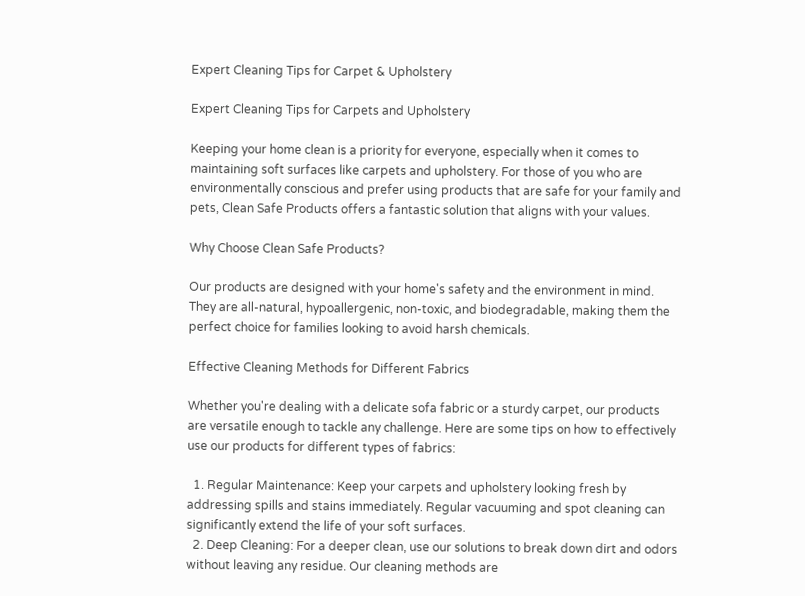Expert Cleaning Tips for Carpet & Upholstery

Expert Cleaning Tips for Carpets and Upholstery

Keeping your home clean is a priority for everyone, especially when it comes to maintaining soft surfaces like carpets and upholstery. For those of you who are environmentally conscious and prefer using products that are safe for your family and pets, Clean Safe Products offers a fantastic solution that aligns with your values.

Why Choose Clean Safe Products?

Our products are designed with your home's safety and the environment in mind. They are all-natural, hypoallergenic, non-toxic, and biodegradable, making them the perfect choice for families looking to avoid harsh chemicals.

Effective Cleaning Methods for Different Fabrics

Whether you're dealing with a delicate sofa fabric or a sturdy carpet, our products are versatile enough to tackle any challenge. Here are some tips on how to effectively use our products for different types of fabrics:

  1. Regular Maintenance: Keep your carpets and upholstery looking fresh by addressing spills and stains immediately. Regular vacuuming and spot cleaning can significantly extend the life of your soft surfaces.
  2. Deep Cleaning: For a deeper clean, use our solutions to break down dirt and odors without leaving any residue. Our cleaning methods are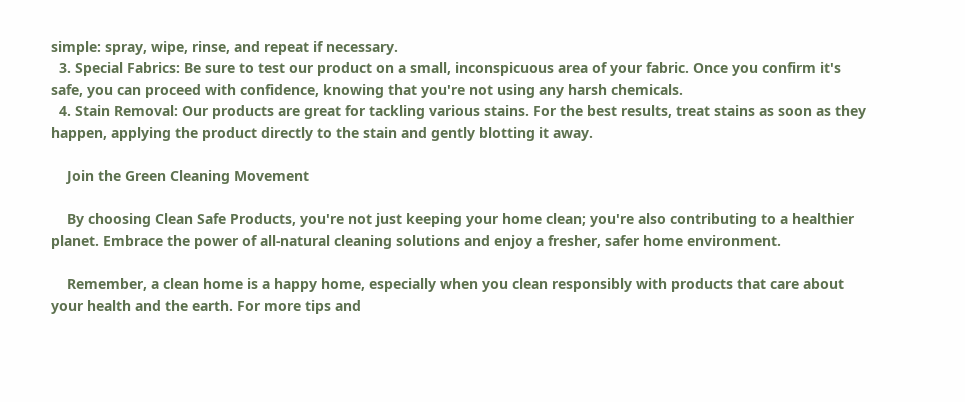simple: spray, wipe, rinse, and repeat if necessary.
  3. Special Fabrics: Be sure to test our product on a small, inconspicuous area of your fabric. Once you confirm it's safe, you can proceed with confidence, knowing that you're not using any harsh chemicals.
  4. Stain Removal: Our products are great for tackling various stains. For the best results, treat stains as soon as they happen, applying the product directly to the stain and gently blotting it away.

    Join the Green Cleaning Movement

    By choosing Clean Safe Products, you're not just keeping your home clean; you're also contributing to a healthier planet. Embrace the power of all-natural cleaning solutions and enjoy a fresher, safer home environment.

    Remember, a clean home is a happy home, especially when you clean responsibly with products that care about your health and the earth. For more tips and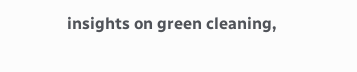insights on green cleaning,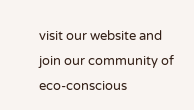visit our website and join our community of eco-conscious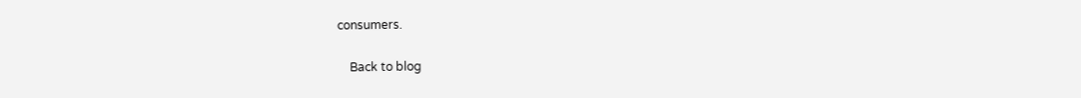consumers.

    Back to blog